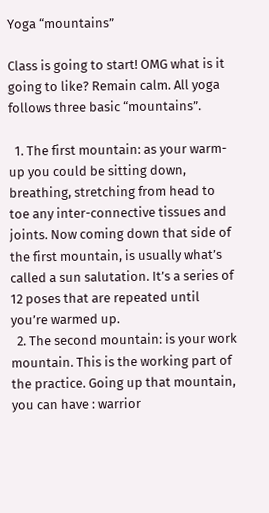Yoga “mountains”

Class is going to start! OMG what is it going to like? Remain calm. All yoga follows three basic “mountains”.

  1. The first mountain: as your warm-up you could be sitting down, breathing, stretching from head to toe any inter-connective tissues and joints. Now coming down that side of the first mountain, is usually what’s called a sun salutation. It’s a series of 12 poses that are repeated until you’re warmed up.
  2. The second mountain: is your work mountain. This is the working part of the practice. Going up that mountain, you can have : warrior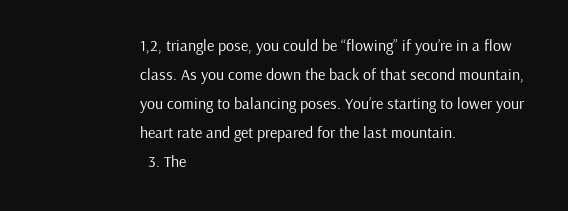1,2, triangle pose, you could be “flowing” if you’re in a flow class. As you come down the back of that second mountain, you coming to balancing poses. You’re starting to lower your heart rate and get prepared for the last mountain.
  3. The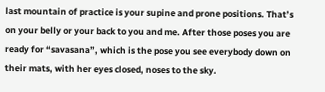last mountain of practice is your supine and prone positions. That’s on your belly or your back to you and me. After those poses you are ready for “savasana”, which is the pose you see everybody down on their mats, with her eyes closed, noses to the sky.